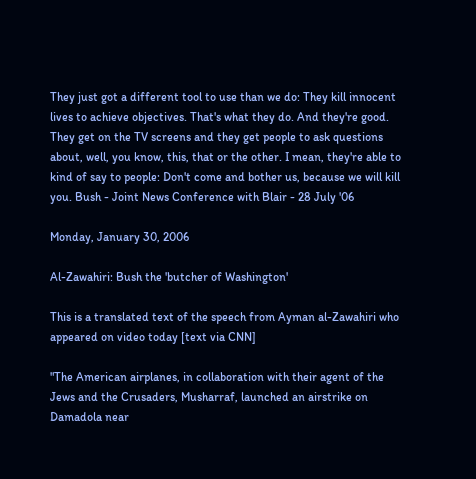They just got a different tool to use than we do: They kill innocent lives to achieve objectives. That's what they do. And they're good. They get on the TV screens and they get people to ask questions about, well, you know, this, that or the other. I mean, they're able to kind of say to people: Don't come and bother us, because we will kill you. Bush - Joint News Conference with Blair - 28 July '06

Monday, January 30, 2006

Al-Zawahiri: Bush the 'butcher of Washington'

This is a translated text of the speech from Ayman al-Zawahiri who appeared on video today [text via CNN]

"The American airplanes, in collaboration with their agent of the Jews and the Crusaders, Musharraf, launched an airstrike on Damadola near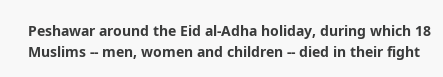Peshawar around the Eid al-Adha holiday, during which 18 Muslims -- men, women and children -- died in their fight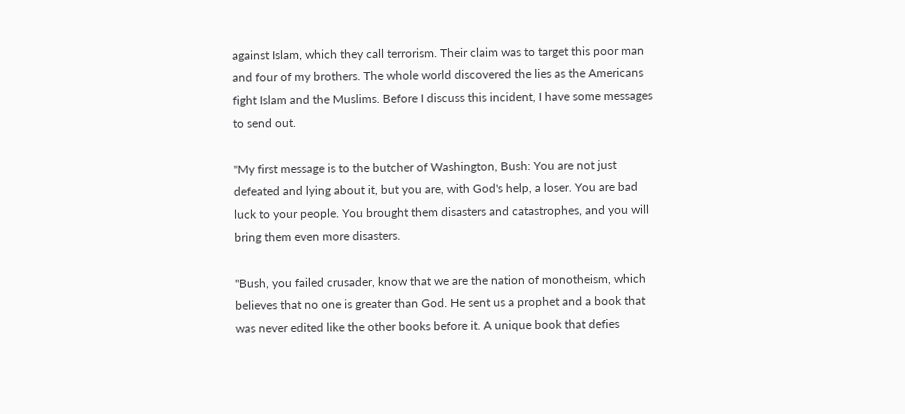against Islam, which they call terrorism. Their claim was to target this poor man and four of my brothers. The whole world discovered the lies as the Americans fight Islam and the Muslims. Before I discuss this incident, I have some messages to send out.

"My first message is to the butcher of Washington, Bush: You are not just defeated and lying about it, but you are, with God's help, a loser. You are bad luck to your people. You brought them disasters and catastrophes, and you will bring them even more disasters.

"Bush, you failed crusader, know that we are the nation of monotheism, which believes that no one is greater than God. He sent us a prophet and a book that was never edited like the other books before it. A unique book that defies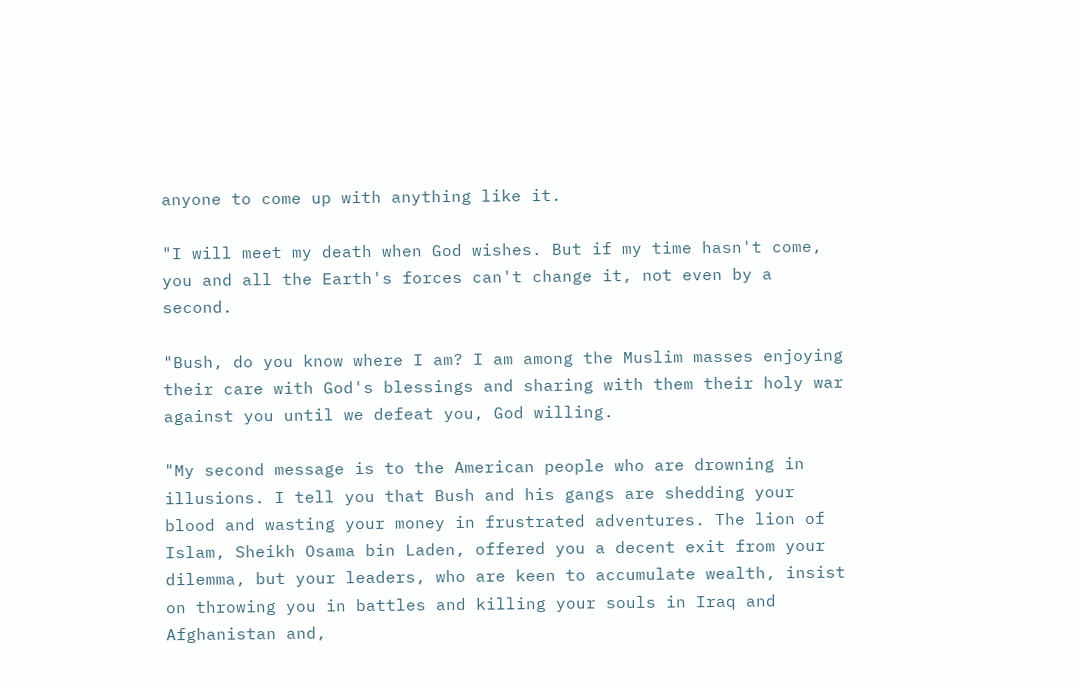anyone to come up with anything like it.

"I will meet my death when God wishes. But if my time hasn't come, you and all the Earth's forces can't change it, not even by a second.

"Bush, do you know where I am? I am among the Muslim masses enjoying their care with God's blessings and sharing with them their holy war against you until we defeat you, God willing.

"My second message is to the American people who are drowning in illusions. I tell you that Bush and his gangs are shedding your blood and wasting your money in frustrated adventures. The lion of Islam, Sheikh Osama bin Laden, offered you a decent exit from your dilemma, but your leaders, who are keen to accumulate wealth, insist on throwing you in battles and killing your souls in Iraq and Afghanistan and,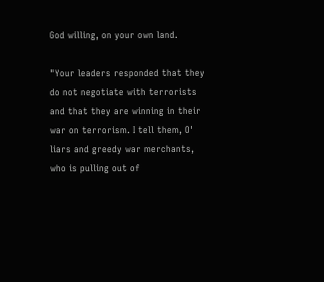God willing, on your own land.

"Your leaders responded that they do not negotiate with terrorists and that they are winning in their war on terrorism. I tell them, O' liars and greedy war merchants, who is pulling out of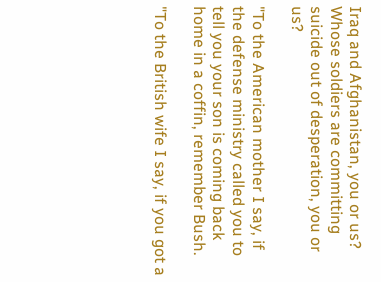Iraq and Afghanistan, you or us? Whose soldiers are committing suicide out of desperation, you or us?

"To the American mother I say, if the defense ministry called you to tell you your son is coming back home in a coffin, remember Bush.

"To the British wife I say, if you got a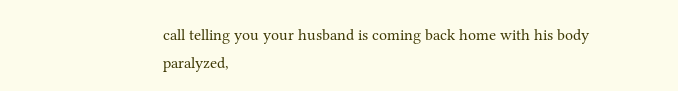call telling you your husband is coming back home with his body paralyzed,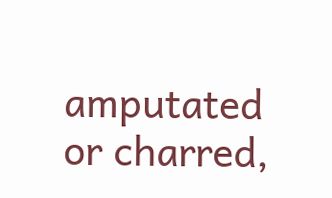amputated or charred,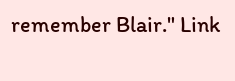remember Blair." Link